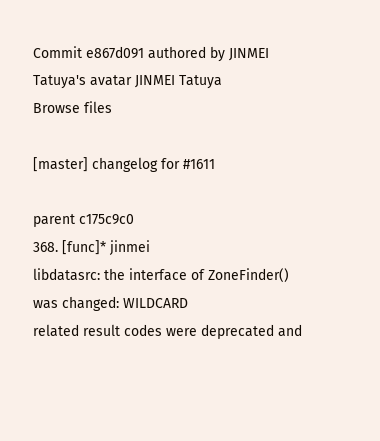Commit e867d091 authored by JINMEI Tatuya's avatar JINMEI Tatuya
Browse files

[master] changelog for #1611

parent c175c9c0
368. [func]* jinmei
libdatasrc: the interface of ZoneFinder() was changed: WILDCARD
related result codes were deprecated and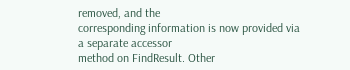removed, and the
corresponding information is now provided via a separate accessor
method on FindResult. Other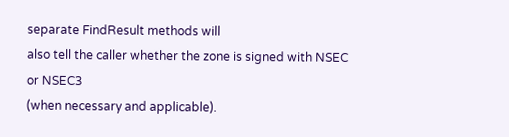separate FindResult methods will
also tell the caller whether the zone is signed with NSEC or NSEC3
(when necessary and applicable).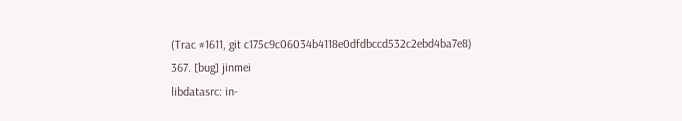(Trac #1611, git c175c9c06034b4118e0dfdbccd532c2ebd4ba7e8)
367. [bug] jinmei
libdatasrc: in-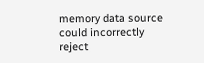memory data source could incorrectly reject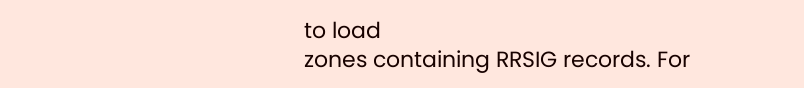to load
zones containing RRSIG records. For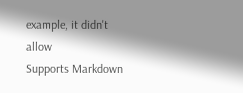example, it didn't allow
Supports Markdown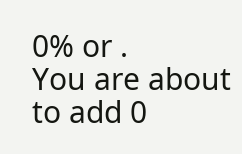0% or .
You are about to add 0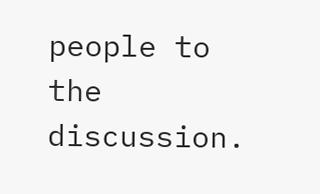people to the discussion.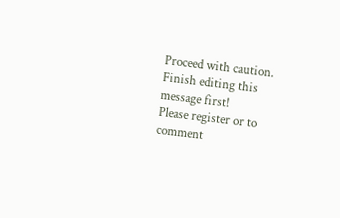Proceed with caution.
Finish editing this message first!
Please register or to comment